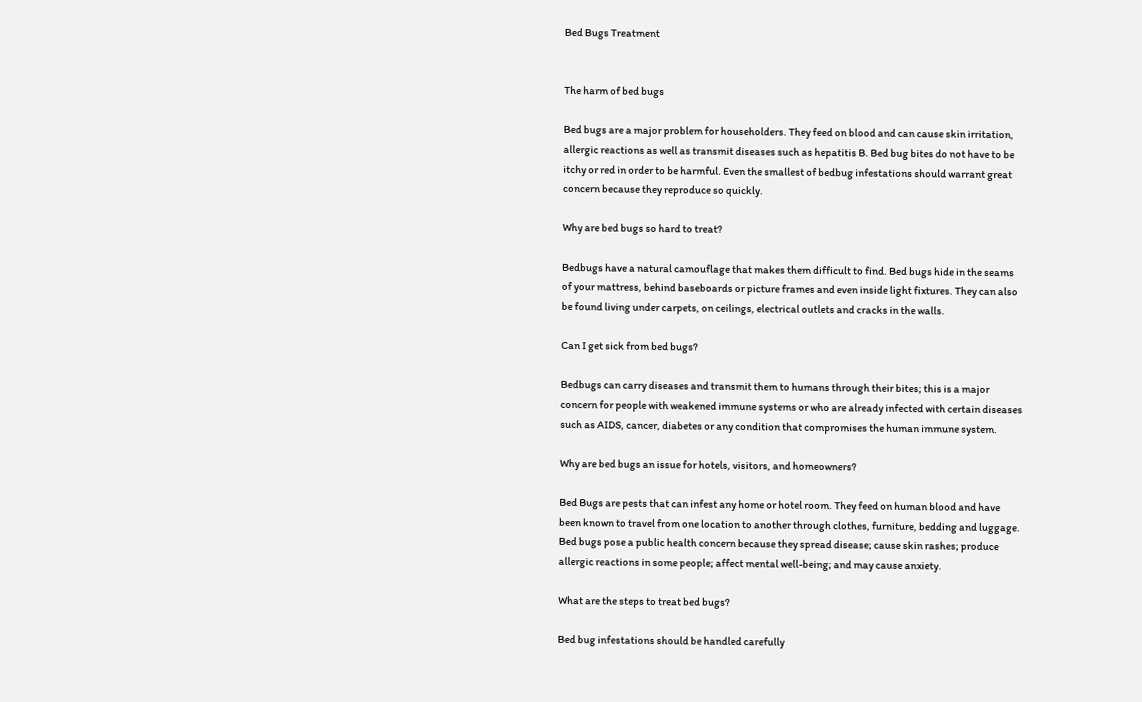Bed Bugs Treatment


The harm of bed bugs

Bed bugs are a major problem for householders. They feed on blood and can cause skin irritation, allergic reactions as well as transmit diseases such as hepatitis B. Bed bug bites do not have to be itchy or red in order to be harmful. Even the smallest of bedbug infestations should warrant great concern because they reproduce so quickly.

Why are bed bugs so hard to treat?

Bedbugs have a natural camouflage that makes them difficult to find. Bed bugs hide in the seams of your mattress, behind baseboards or picture frames and even inside light fixtures. They can also be found living under carpets, on ceilings, electrical outlets and cracks in the walls.

Can I get sick from bed bugs?

Bedbugs can carry diseases and transmit them to humans through their bites; this is a major concern for people with weakened immune systems or who are already infected with certain diseases such as AIDS, cancer, diabetes or any condition that compromises the human immune system.

Why are bed bugs an issue for hotels, visitors, and homeowners?

Bed Bugs are pests that can infest any home or hotel room. They feed on human blood and have been known to travel from one location to another through clothes, furniture, bedding and luggage. Bed bugs pose a public health concern because they spread disease; cause skin rashes; produce allergic reactions in some people; affect mental well-being; and may cause anxiety.

What are the steps to treat bed bugs?

Bed bug infestations should be handled carefully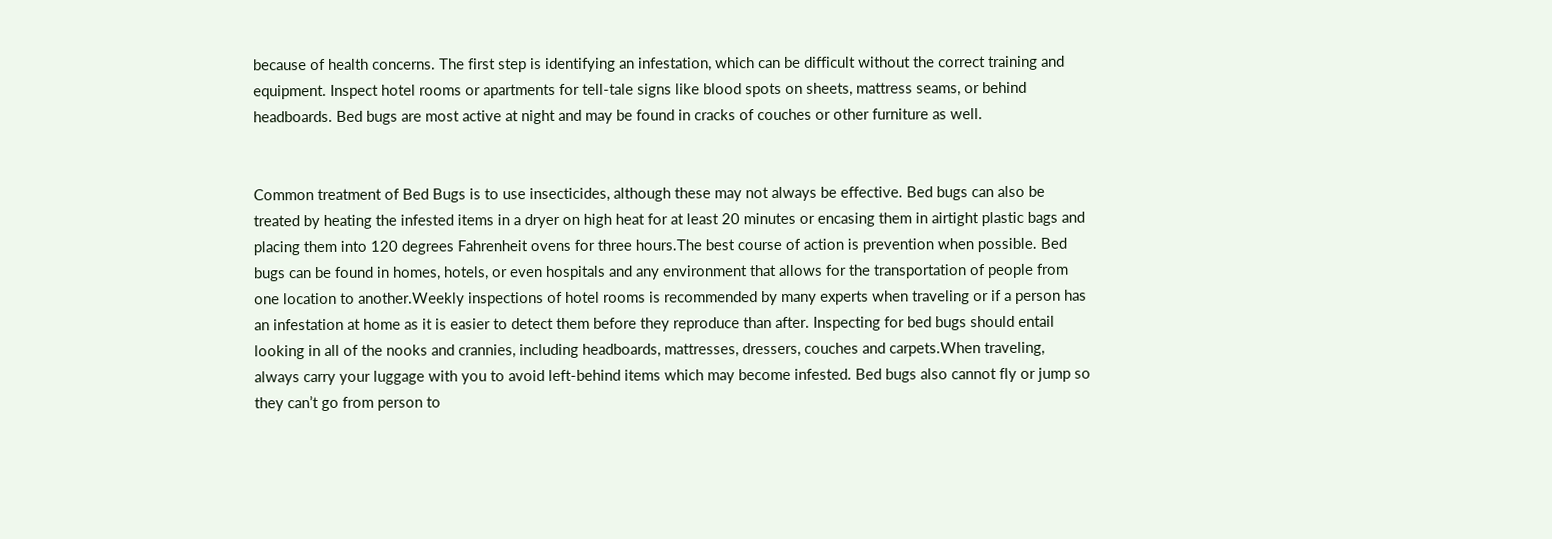because of health concerns. The first step is identifying an infestation, which can be difficult without the correct training and equipment. Inspect hotel rooms or apartments for tell-tale signs like blood spots on sheets, mattress seams, or behind headboards. Bed bugs are most active at night and may be found in cracks of couches or other furniture as well.


Common treatment of Bed Bugs is to use insecticides, although these may not always be effective. Bed bugs can also be treated by heating the infested items in a dryer on high heat for at least 20 minutes or encasing them in airtight plastic bags and placing them into 120 degrees Fahrenheit ovens for three hours.The best course of action is prevention when possible. Bed bugs can be found in homes, hotels, or even hospitals and any environment that allows for the transportation of people from one location to another.Weekly inspections of hotel rooms is recommended by many experts when traveling or if a person has an infestation at home as it is easier to detect them before they reproduce than after. Inspecting for bed bugs should entail looking in all of the nooks and crannies, including headboards, mattresses, dressers, couches and carpets.When traveling, always carry your luggage with you to avoid left-behind items which may become infested. Bed bugs also cannot fly or jump so they can’t go from person to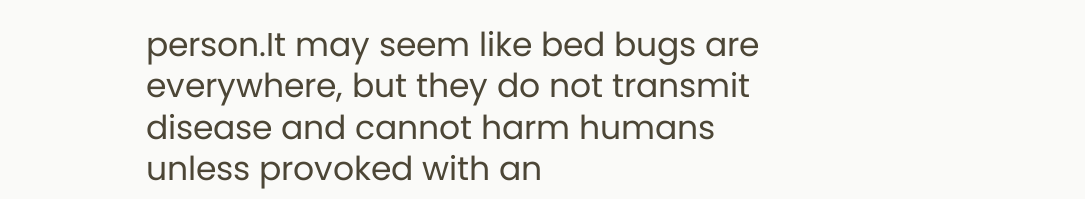person.It may seem like bed bugs are everywhere, but they do not transmit disease and cannot harm humans unless provoked with an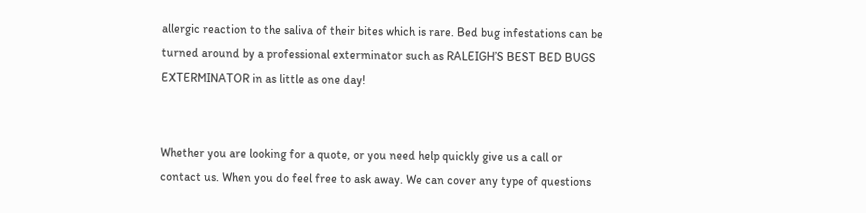allergic reaction to the saliva of their bites which is rare. Bed bug infestations can be turned around by a professional exterminator such as RALEIGH’S BEST BED BUGS EXTERMINATOR in as little as one day!


Whether you are looking for a quote, or you need help quickly give us a call or contact us. When you do feel free to ask away. We can cover any type of questions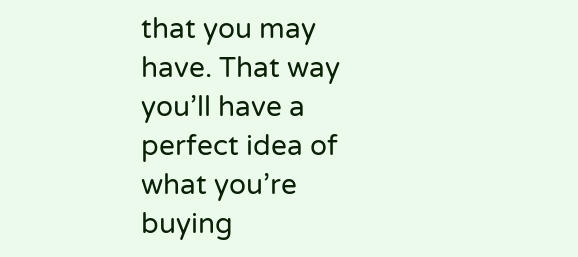that you may have. That way you’ll have a perfect idea of what you’re buying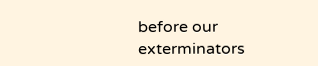before our exterminators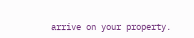arrive on your property.